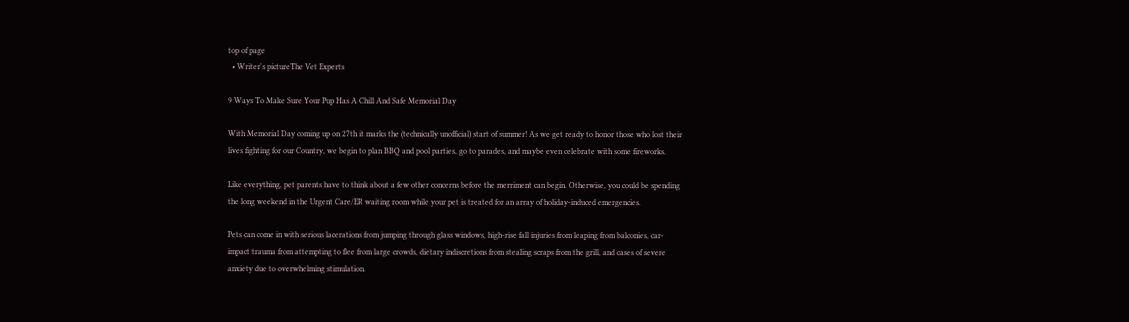top of page
  • Writer's pictureThe Vet Experts

9 Ways To Make Sure Your Pup Has A Chill And Safe Memorial Day

With Memorial Day coming up on 27th it marks the (technically unofficial) start of summer! As we get ready to honor those who lost their lives fighting for our Country, we begin to plan BBQ and pool parties, go to parades, and maybe even celebrate with some fireworks.

Like everything, pet parents have to think about a few other concerns before the merriment can begin. Otherwise, you could be spending the long weekend in the Urgent Care/ER waiting room while your pet is treated for an array of holiday-induced emergencies.

Pets can come in with serious lacerations from jumping through glass windows, high-rise fall injuries from leaping from balconies, car-impact trauma from attempting to flee from large crowds, dietary indiscretions from stealing scraps from the grill, and cases of severe anxiety due to overwhelming stimulation.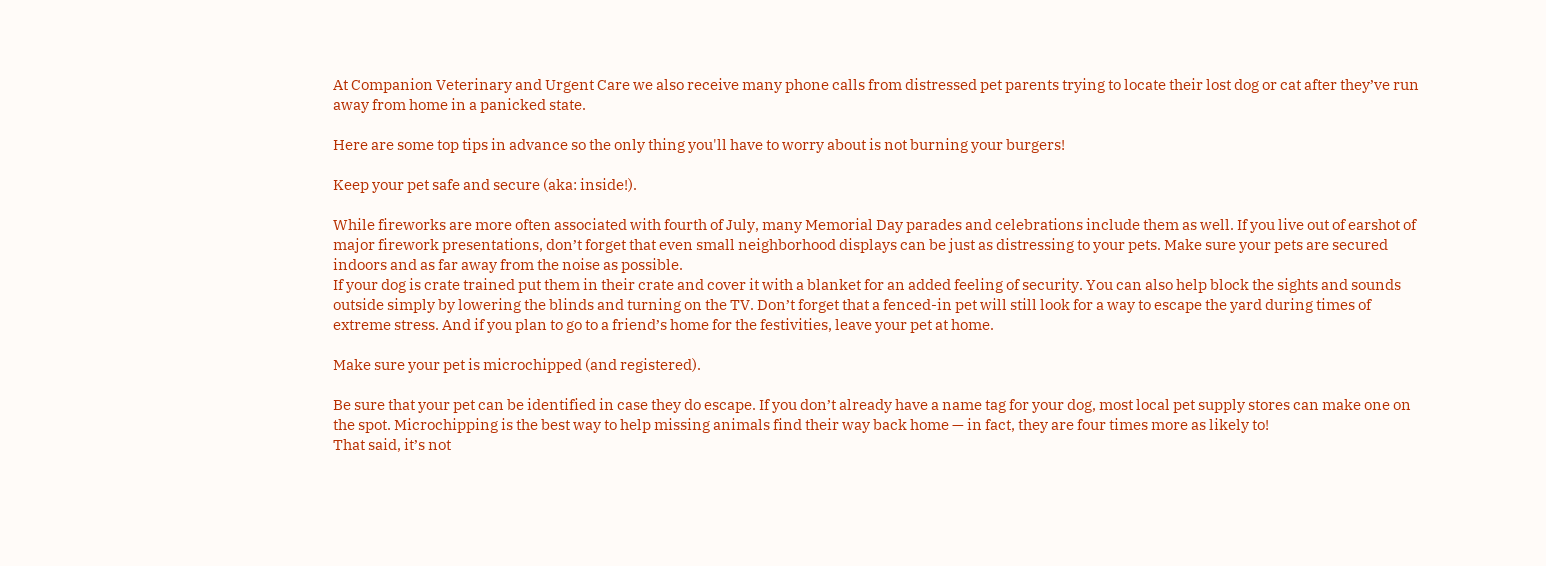At Companion Veterinary and Urgent Care we also receive many phone calls from distressed pet parents trying to locate their lost dog or cat after they’ve run away from home in a panicked state.

Here are some top tips in advance so the only thing you'll have to worry about is not burning your burgers!

Keep your pet safe and secure (aka: inside!).

While fireworks are more often associated with fourth of July, many Memorial Day parades and celebrations include them as well. If you live out of earshot of major firework presentations, don’t forget that even small neighborhood displays can be just as distressing to your pets. Make sure your pets are secured indoors and as far away from the noise as possible.
If your dog is crate trained put them in their crate and cover it with a blanket for an added feeling of security. You can also help block the sights and sounds outside simply by lowering the blinds and turning on the TV. Don’t forget that a fenced-in pet will still look for a way to escape the yard during times of extreme stress. And if you plan to go to a friend’s home for the festivities, leave your pet at home.

Make sure your pet is microchipped (and registered).

Be sure that your pet can be identified in case they do escape. If you don’t already have a name tag for your dog, most local pet supply stores can make one on the spot. Microchipping is the best way to help missing animals find their way back home — in fact, they are four times more as likely to!
That said, it’s not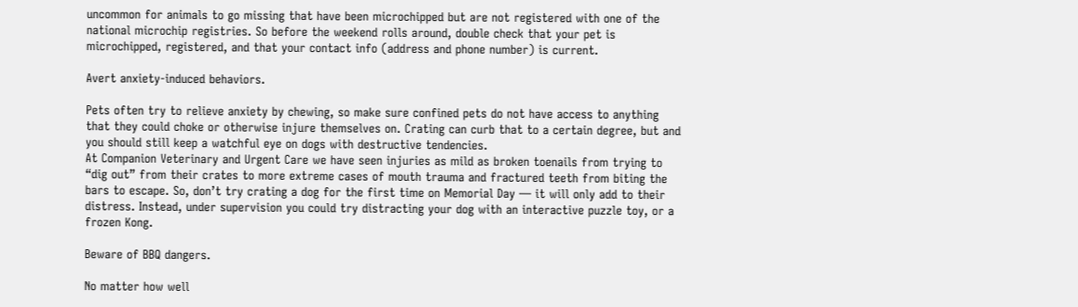uncommon for animals to go missing that have been microchipped but are not registered with one of the national microchip registries. So before the weekend rolls around, double check that your pet is microchipped, registered, and that your contact info (address and phone number) is current.

Avert anxiety-induced behaviors.

Pets often try to relieve anxiety by chewing, so make sure confined pets do not have access to anything that they could choke or otherwise injure themselves on. Crating can curb that to a certain degree, but and you should still keep a watchful eye on dogs with destructive tendencies.
At Companion Veterinary and Urgent Care we have seen injuries as mild as broken toenails from trying to “dig out” from their crates to more extreme cases of mouth trauma and fractured teeth from biting the bars to escape. So, don’t try crating a dog for the first time on Memorial Day — it will only add to their distress. Instead, under supervision you could try distracting your dog with an interactive puzzle toy, or a frozen Kong.

Beware of BBQ dangers.

No matter how well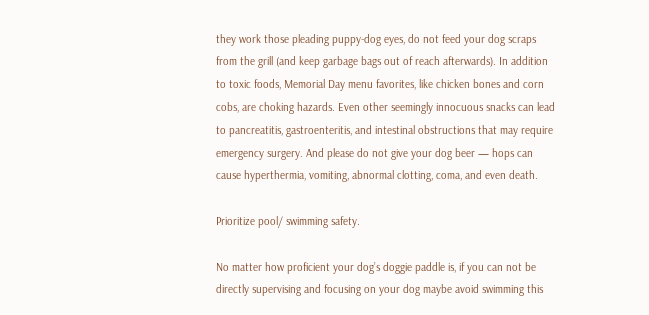they work those pleading puppy-dog eyes, do not feed your dog scraps from the grill (and keep garbage bags out of reach afterwards). In addition to toxic foods, Memorial Day menu favorites, like chicken bones and corn cobs, are choking hazards. Even other seemingly innocuous snacks can lead to pancreatitis, gastroenteritis, and intestinal obstructions that may require emergency surgery. And please do not give your dog beer — hops can cause hyperthermia, vomiting, abnormal clotting, coma, and even death.

Prioritize pool/ swimming safety.

No matter how proficient your dog’s doggie paddle is, if you can not be directly supervising and focusing on your dog maybe avoid swimming this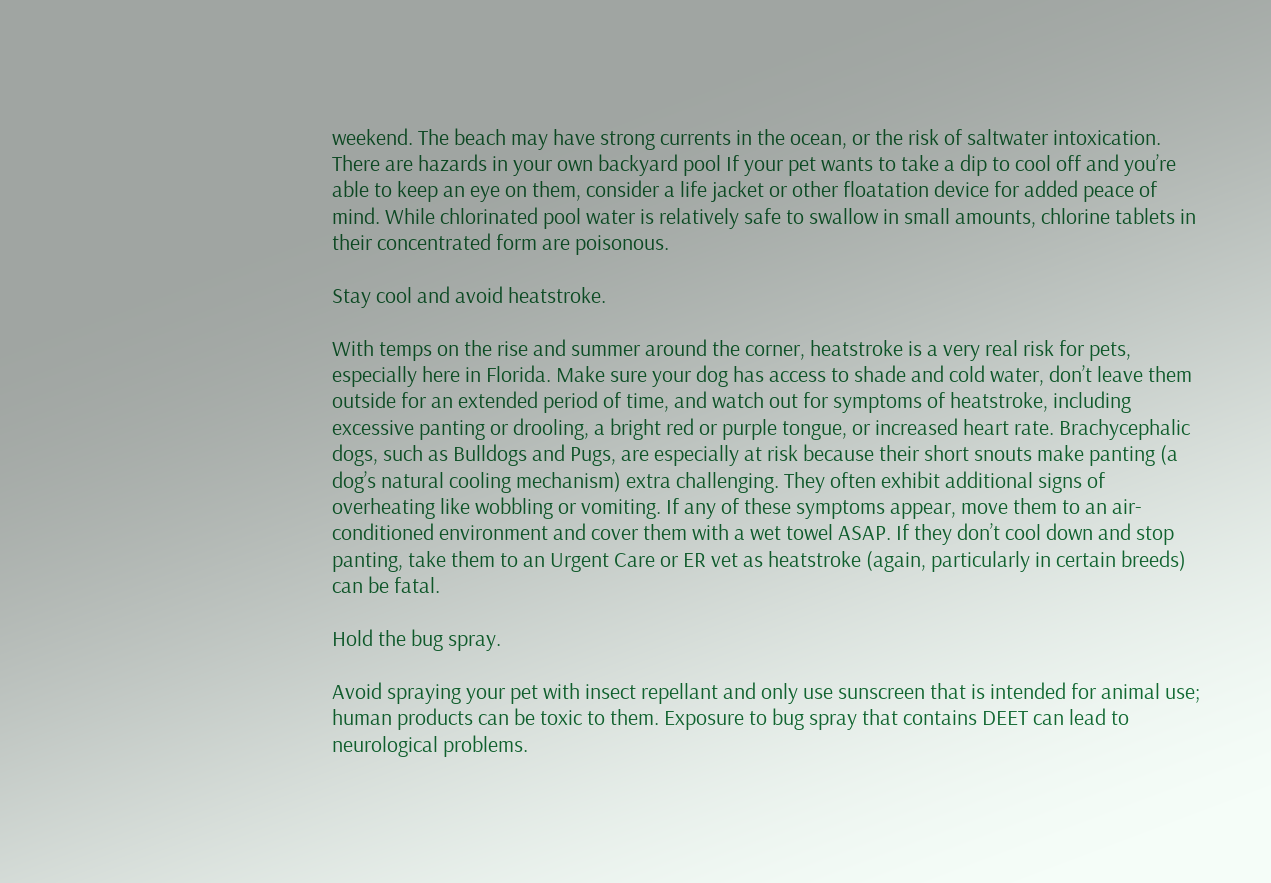weekend. The beach may have strong currents in the ocean, or the risk of saltwater intoxication. There are hazards in your own backyard pool If your pet wants to take a dip to cool off and you’re able to keep an eye on them, consider a life jacket or other floatation device for added peace of mind. While chlorinated pool water is relatively safe to swallow in small amounts, chlorine tablets in their concentrated form are poisonous.

Stay cool and avoid heatstroke.

With temps on the rise and summer around the corner, heatstroke is a very real risk for pets, especially here in Florida. Make sure your dog has access to shade and cold water, don’t leave them outside for an extended period of time, and watch out for symptoms of heatstroke, including excessive panting or drooling, a bright red or purple tongue, or increased heart rate. Brachycephalic dogs, such as Bulldogs and Pugs, are especially at risk because their short snouts make panting (a dog’s natural cooling mechanism) extra challenging. They often exhibit additional signs of overheating like wobbling or vomiting. If any of these symptoms appear, move them to an air-conditioned environment and cover them with a wet towel ASAP. If they don’t cool down and stop panting, take them to an Urgent Care or ER vet as heatstroke (again, particularly in certain breeds) can be fatal.

Hold the bug spray.

Avoid spraying your pet with insect repellant and only use sunscreen that is intended for animal use; human products can be toxic to them. Exposure to bug spray that contains DEET can lead to neurological problems.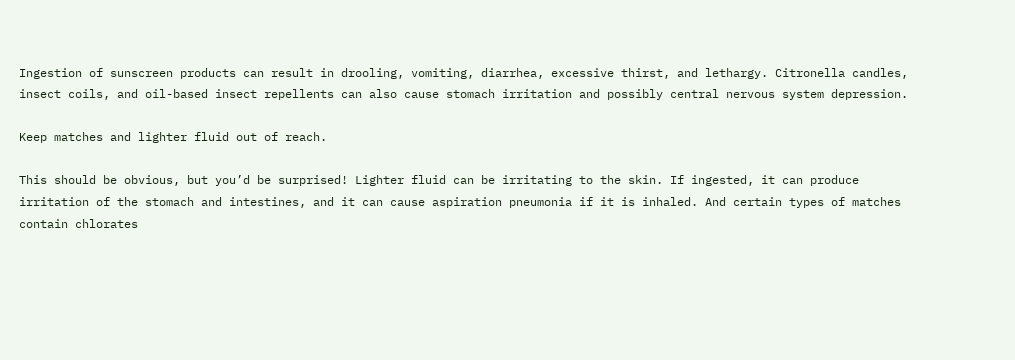Ingestion of sunscreen products can result in drooling, vomiting, diarrhea, excessive thirst, and lethargy. Citronella candles, insect coils, and oil-based insect repellents can also cause stomach irritation and possibly central nervous system depression.

Keep matches and lighter fluid out of reach.

This should be obvious, but you’d be surprised! Lighter fluid can be irritating to the skin. If ingested, it can produce irritation of the stomach and intestines, and it can cause aspiration pneumonia if it is inhaled. And certain types of matches contain chlorates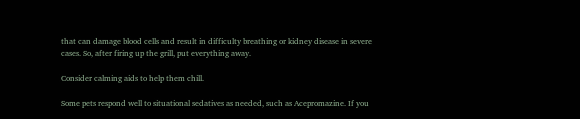that can damage blood cells and result in difficulty breathing or kidney disease in severe cases. So, after firing up the grill, put everything away.

Consider calming aids to help them chill.

Some pets respond well to situational sedatives as needed, such as Acepromazine. If you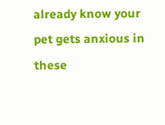already know your pet gets anxious in these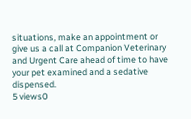situations, make an appointment or give us a call at Companion Veterinary and Urgent Care ahead of time to have your pet examined and a sedative dispensed.
5 views0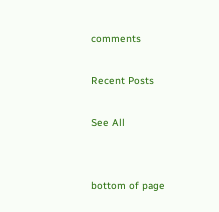comments

Recent Posts

See All


bottom of page